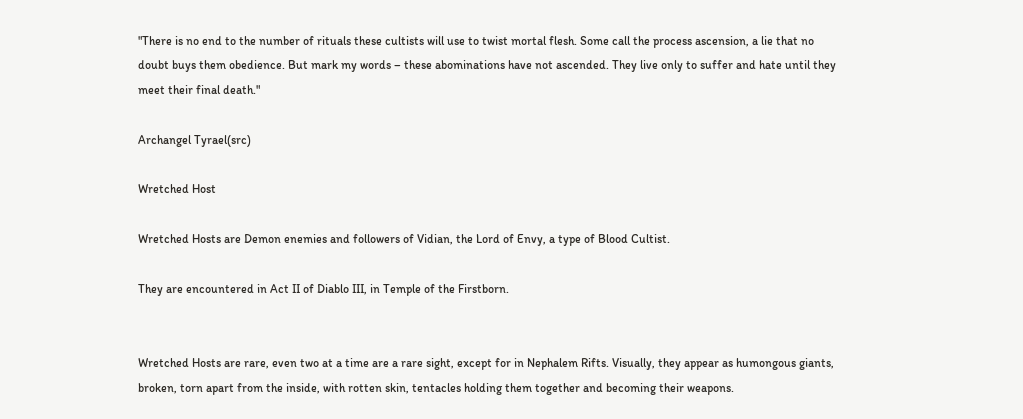"There is no end to the number of rituals these cultists will use to twist mortal flesh. Some call the process ascension, a lie that no doubt buys them obedience. But mark my words – these abominations have not ascended. They live only to suffer and hate until they meet their final death."

Archangel Tyrael(src)

Wretched Host

Wretched Hosts are Demon enemies and followers of Vidian, the Lord of Envy, a type of Blood Cultist.

They are encountered in Act II of Diablo III, in Temple of the Firstborn.


Wretched Hosts are rare, even two at a time are a rare sight, except for in Nephalem Rifts. Visually, they appear as humongous giants, broken, torn apart from the inside, with rotten skin, tentacles holding them together and becoming their weapons.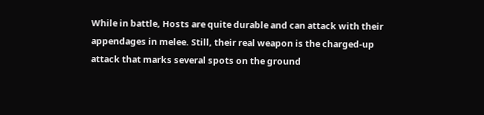While in battle, Hosts are quite durable and can attack with their appendages in melee. Still, their real weapon is the charged-up attack that marks several spots on the ground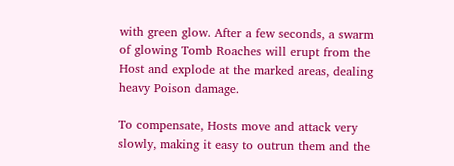with green glow. After a few seconds, a swarm of glowing Tomb Roaches will erupt from the Host and explode at the marked areas, dealing heavy Poison damage.

To compensate, Hosts move and attack very slowly, making it easy to outrun them and the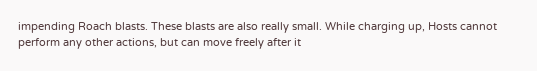impending Roach blasts. These blasts are also really small. While charging up, Hosts cannot perform any other actions, but can move freely after it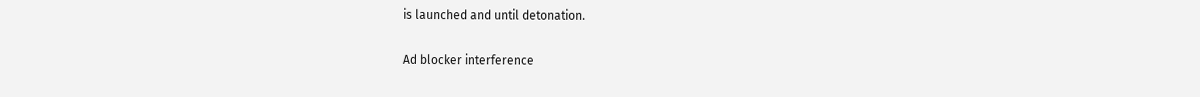is launched and until detonation.


Ad blocker interference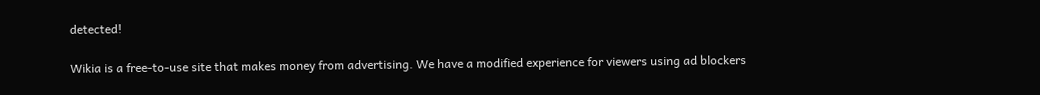detected!

Wikia is a free-to-use site that makes money from advertising. We have a modified experience for viewers using ad blockers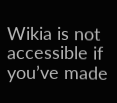Wikia is not accessible if you’ve made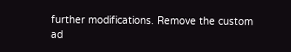further modifications. Remove the custom ad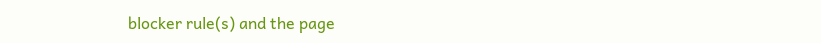blocker rule(s) and the page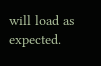will load as expected.